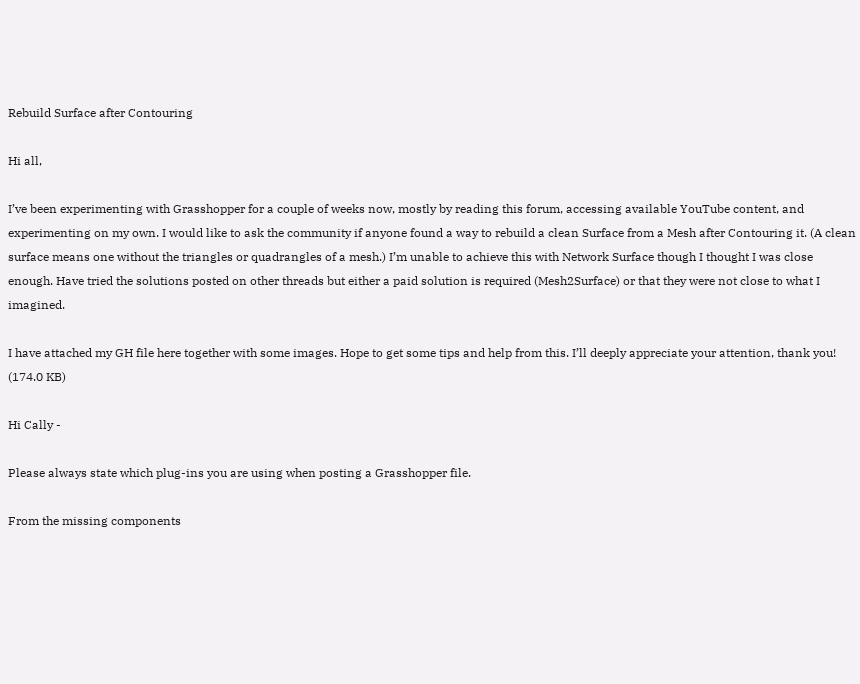Rebuild Surface after Contouring

Hi all,

I’ve been experimenting with Grasshopper for a couple of weeks now, mostly by reading this forum, accessing available YouTube content, and experimenting on my own. I would like to ask the community if anyone found a way to rebuild a clean Surface from a Mesh after Contouring it. (A clean surface means one without the triangles or quadrangles of a mesh.) I’m unable to achieve this with Network Surface though I thought I was close enough. Have tried the solutions posted on other threads but either a paid solution is required (Mesh2Surface) or that they were not close to what I imagined.

I have attached my GH file here together with some images. Hope to get some tips and help from this. I’ll deeply appreciate your attention, thank you! (174.0 KB)

Hi Cally -

Please always state which plug-ins you are using when posting a Grasshopper file.

From the missing components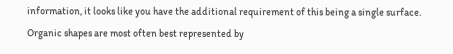information, it looks like you have the additional requirement of this being a single surface. Organic shapes are most often best represented by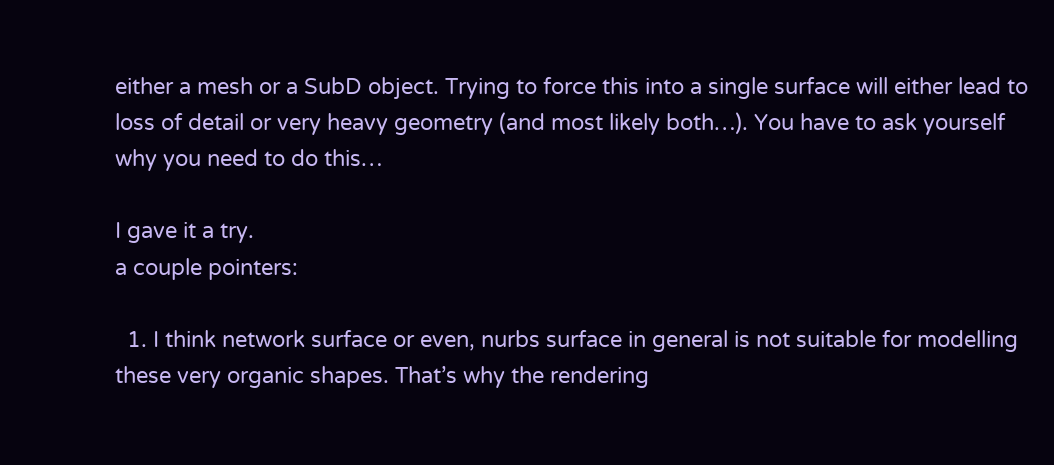either a mesh or a SubD object. Trying to force this into a single surface will either lead to loss of detail or very heavy geometry (and most likely both…). You have to ask yourself why you need to do this…

I gave it a try.
a couple pointers:

  1. I think network surface or even, nurbs surface in general is not suitable for modelling these very organic shapes. That’s why the rendering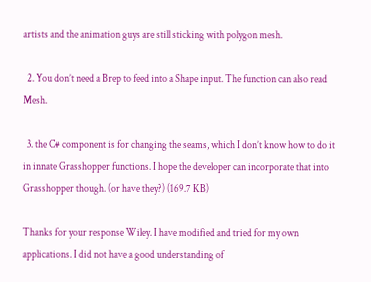artists and the animation guys are still sticking with polygon mesh.

  2. You don’t need a Brep to feed into a Shape input. The function can also read Mesh.

  3. the C# component is for changing the seams, which I don’t know how to do it in innate Grasshopper functions. I hope the developer can incorporate that into Grasshopper though. (or have they?) (169.7 KB)

Thanks for your response Wiley. I have modified and tried for my own applications. I did not have a good understanding of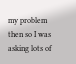my problem then so I was asking lots of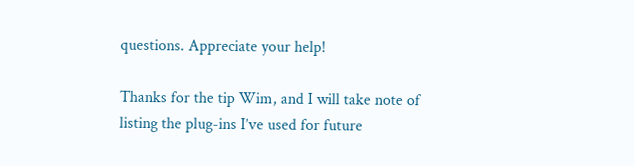questions. Appreciate your help!

Thanks for the tip Wim, and I will take note of listing the plug-ins I’ve used for future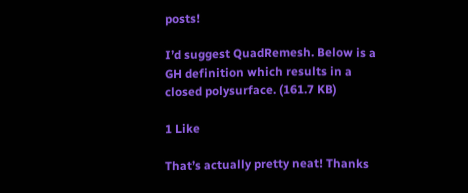posts!

I’d suggest QuadRemesh. Below is a GH definition which results in a closed polysurface. (161.7 KB)

1 Like

That’s actually pretty neat! Thanks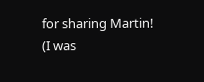for sharing Martin!
(I was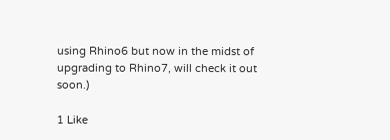using Rhino6 but now in the midst of upgrading to Rhino7, will check it out soon.)

1 Like